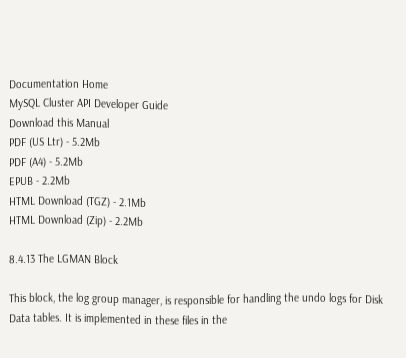Documentation Home
MySQL Cluster API Developer Guide
Download this Manual
PDF (US Ltr) - 5.2Mb
PDF (A4) - 5.2Mb
EPUB - 2.2Mb
HTML Download (TGZ) - 2.1Mb
HTML Download (Zip) - 2.2Mb

8.4.13 The LGMAN Block

This block, the log group manager, is responsible for handling the undo logs for Disk Data tables. It is implemented in these files in the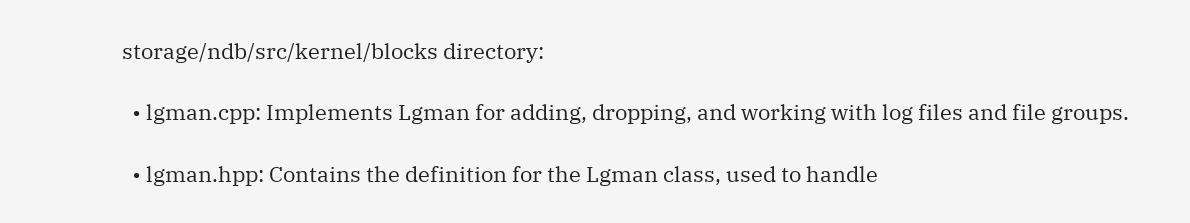storage/ndb/src/kernel/blocks directory:

  • lgman.cpp: Implements Lgman for adding, dropping, and working with log files and file groups.

  • lgman.hpp: Contains the definition for the Lgman class, used to handle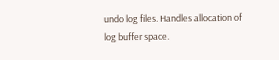undo log files. Handles allocation of log buffer space.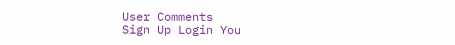User Comments
Sign Up Login You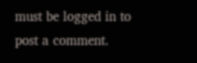must be logged in to post a comment.